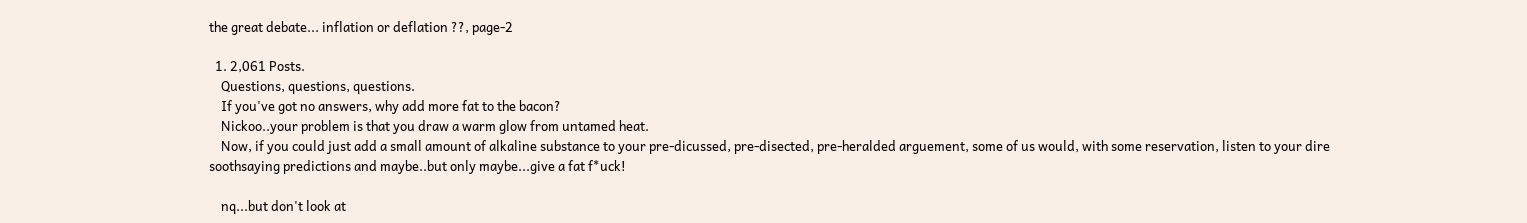the great debate... inflation or deflation ??, page-2

  1. 2,061 Posts.
    Questions, questions, questions.
    If you've got no answers, why add more fat to the bacon?
    Nickoo..your problem is that you draw a warm glow from untamed heat.
    Now, if you could just add a small amount of alkaline substance to your pre-dicussed, pre-disected, pre-heralded arguement, some of us would, with some reservation, listen to your dire soothsaying predictions and maybe..but only maybe...give a fat f*uck!

    nq...but don't look at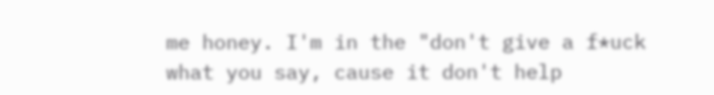me honey. I'm in the "don't give a f*uck what you say, cause it don't help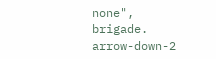none", brigade.
arrow-down-2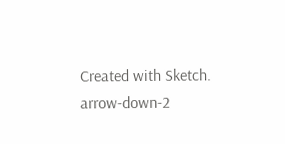Created with Sketch. arrow-down-2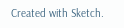Created with Sketch.